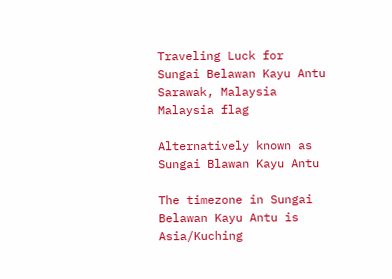Traveling Luck for Sungai Belawan Kayu Antu Sarawak, Malaysia Malaysia flag

Alternatively known as Sungai Blawan Kayu Antu

The timezone in Sungai Belawan Kayu Antu is Asia/Kuching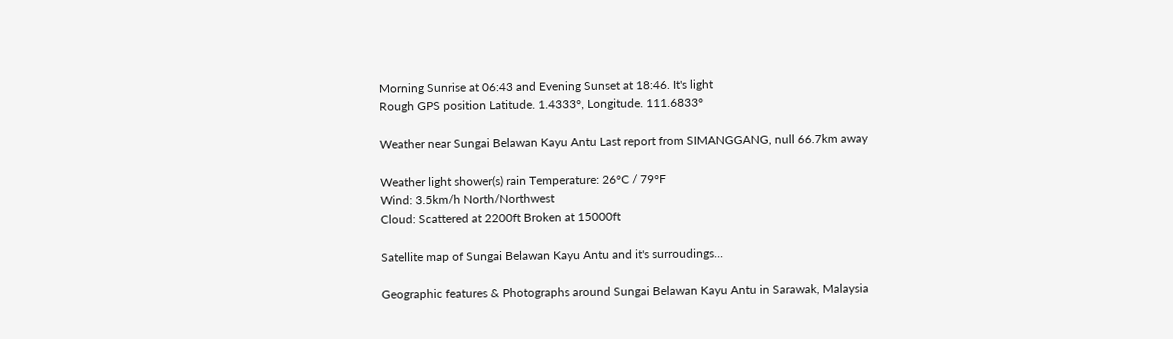Morning Sunrise at 06:43 and Evening Sunset at 18:46. It's light
Rough GPS position Latitude. 1.4333°, Longitude. 111.6833°

Weather near Sungai Belawan Kayu Antu Last report from SIMANGGANG, null 66.7km away

Weather light shower(s) rain Temperature: 26°C / 79°F
Wind: 3.5km/h North/Northwest
Cloud: Scattered at 2200ft Broken at 15000ft

Satellite map of Sungai Belawan Kayu Antu and it's surroudings...

Geographic features & Photographs around Sungai Belawan Kayu Antu in Sarawak, Malaysia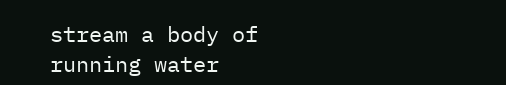stream a body of running water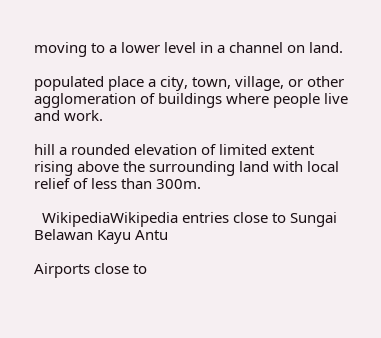moving to a lower level in a channel on land.

populated place a city, town, village, or other agglomeration of buildings where people live and work.

hill a rounded elevation of limited extent rising above the surrounding land with local relief of less than 300m.

  WikipediaWikipedia entries close to Sungai Belawan Kayu Antu

Airports close to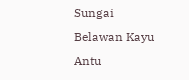Sungai Belawan Kayu Antu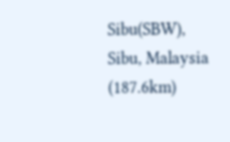Sibu(SBW), Sibu, Malaysia (187.6km)